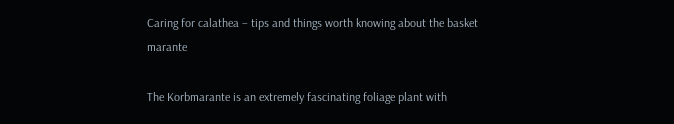Caring for calathea – tips and things worth knowing about the basket marante

The Korbmarante is an extremely fascinating foliage plant with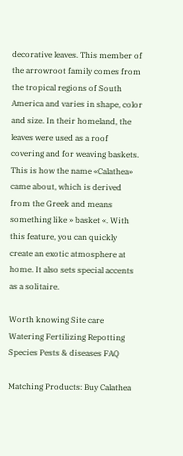decorative leaves. This member of the arrowroot family comes from the tropical regions of South America and varies in shape, color and size. In their homeland, the leaves were used as a roof covering and for weaving baskets. This is how the name «Calathea» came about, which is derived from the Greek and means something like » basket «. With this feature, you can quickly create an exotic atmosphere at home. It also sets special accents as a solitaire.

Worth knowing Site care Watering Fertilizing Repotting Species Pests & diseases FAQ

Matching Products: Buy Calathea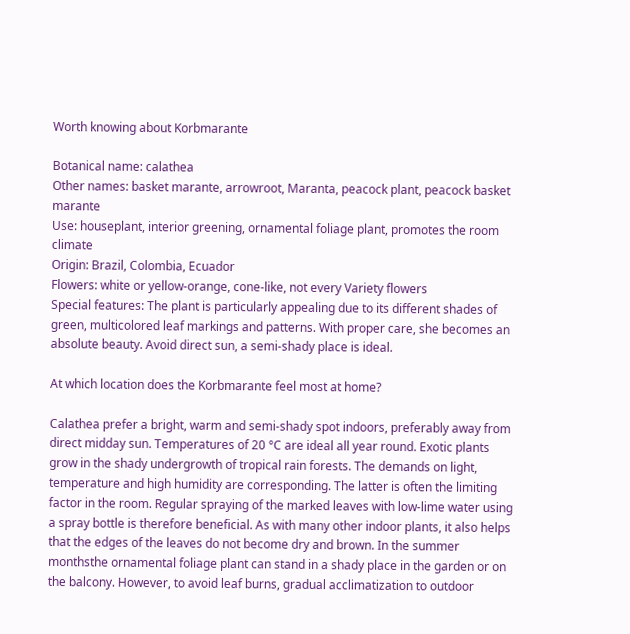Worth knowing about Korbmarante

Botanical name: calathea
Other names: basket marante, arrowroot, Maranta, peacock plant, peacock basket marante
Use: houseplant, interior greening, ornamental foliage plant, promotes the room climate
Origin: Brazil, Colombia, Ecuador
Flowers: white or yellow-orange, cone-like, not every Variety flowers
Special features: The plant is particularly appealing due to its different shades of green, multicolored leaf markings and patterns. With proper care, she becomes an absolute beauty. Avoid direct sun, a semi-shady place is ideal.

At which location does the Korbmarante feel most at home?

Calathea prefer a bright, warm and semi-shady spot indoors, preferably away from direct midday sun. Temperatures of 20 °C are ideal all year round. Exotic plants grow in the shady undergrowth of tropical rain forests. The demands on light, temperature and high humidity are corresponding. The latter is often the limiting factor in the room. Regular spraying of the marked leaves with low-lime water using a spray bottle is therefore beneficial. As with many other indoor plants, it also helps that the edges of the leaves do not become dry and brown. In the summer monthsthe ornamental foliage plant can stand in a shady place in the garden or on the balcony. However, to avoid leaf burns, gradual acclimatization to outdoor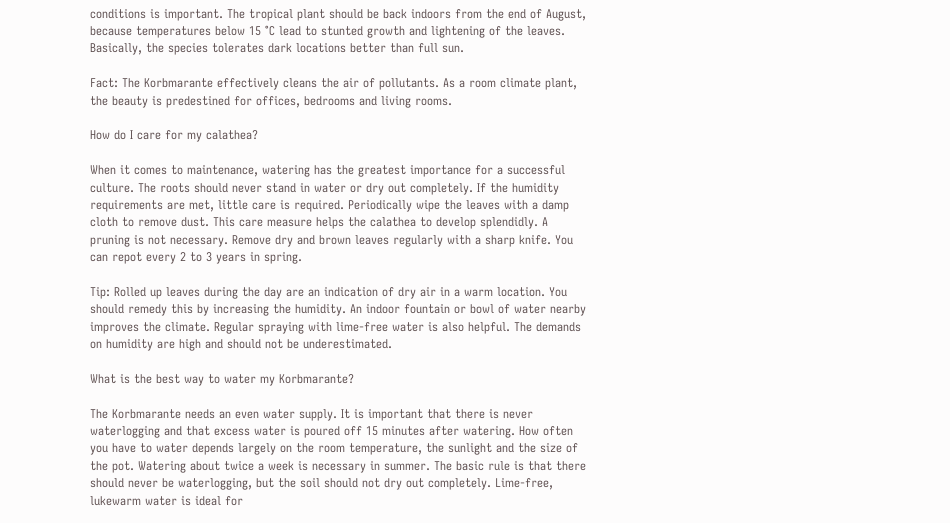conditions is important. The tropical plant should be back indoors from the end of August, because temperatures below 15 °C lead to stunted growth and lightening of the leaves. Basically, the species tolerates dark locations better than full sun.

Fact: The Korbmarante effectively cleans the air of pollutants. As a room climate plant, the beauty is predestined for offices, bedrooms and living rooms.

How do I care for my calathea?

When it comes to maintenance, watering has the greatest importance for a successful culture. The roots should never stand in water or dry out completely. If the humidity requirements are met, little care is required. Periodically wipe the leaves with a damp cloth to remove dust. This care measure helps the calathea to develop splendidly. A pruning is not necessary. Remove dry and brown leaves regularly with a sharp knife. You can repot every 2 to 3 years in spring.

Tip: Rolled up leaves during the day are an indication of dry air in a warm location. You should remedy this by increasing the humidity. An indoor fountain or bowl of water nearby improves the climate. Regular spraying with lime-free water is also helpful. The demands on humidity are high and should not be underestimated.

What is the best way to water my Korbmarante?

The Korbmarante needs an even water supply. It is important that there is never waterlogging and that excess water is poured off 15 minutes after watering. How often you have to water depends largely on the room temperature, the sunlight and the size of the pot. Watering about twice a week is necessary in summer. The basic rule is that there should never be waterlogging, but the soil should not dry out completely. Lime-free, lukewarm water is ideal for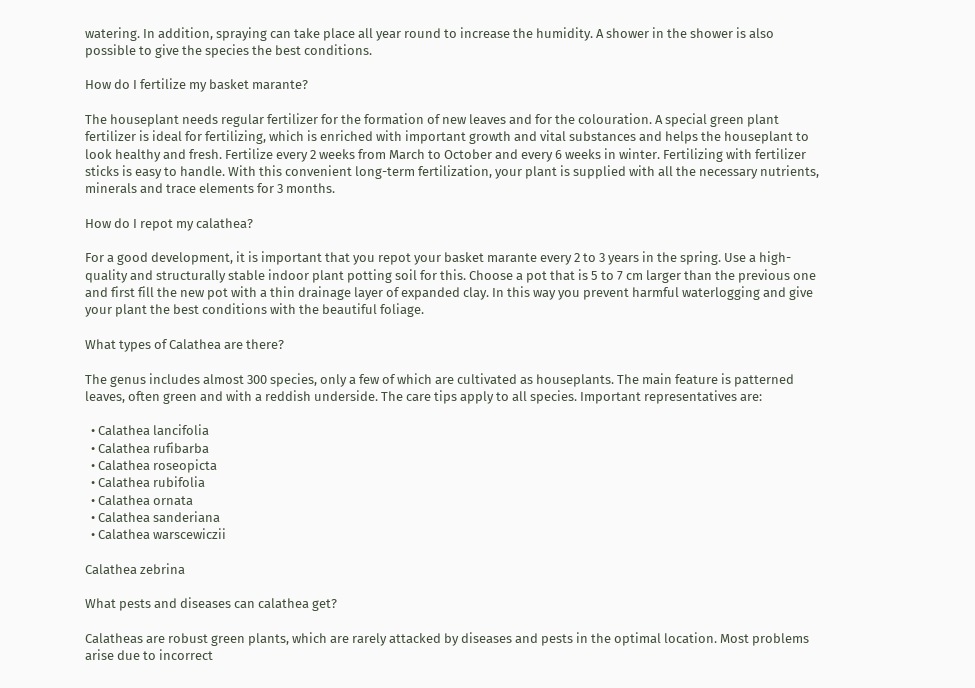watering. In addition, spraying can take place all year round to increase the humidity. A shower in the shower is also possible to give the species the best conditions.

How do I fertilize my basket marante?

The houseplant needs regular fertilizer for the formation of new leaves and for the colouration. A special green plant fertilizer is ideal for fertilizing, which is enriched with important growth and vital substances and helps the houseplant to look healthy and fresh. Fertilize every 2 weeks from March to October and every 6 weeks in winter. Fertilizing with fertilizer sticks is easy to handle. With this convenient long-term fertilization, your plant is supplied with all the necessary nutrients, minerals and trace elements for 3 months.

How do I repot my calathea?

For a good development, it is important that you repot your basket marante every 2 to 3 years in the spring. Use a high-quality and structurally stable indoor plant potting soil for this. Choose a pot that is 5 to 7 cm larger than the previous one and first fill the new pot with a thin drainage layer of expanded clay. In this way you prevent harmful waterlogging and give your plant the best conditions with the beautiful foliage.

What types of Calathea are there?

The genus includes almost 300 species, only a few of which are cultivated as houseplants. The main feature is patterned leaves, often green and with a reddish underside. The care tips apply to all species. Important representatives are:

  • Calathea lancifolia
  • Calathea rufibarba
  • Calathea roseopicta
  • Calathea rubifolia
  • Calathea ornata
  • Calathea sanderiana
  • Calathea warscewiczii

Calathea zebrina

What pests and diseases can calathea get?

Calatheas are robust green plants, which are rarely attacked by diseases and pests in the optimal location. Most problems arise due to incorrect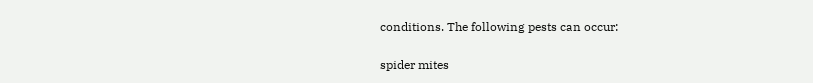conditions. The following pests can occur:

spider mites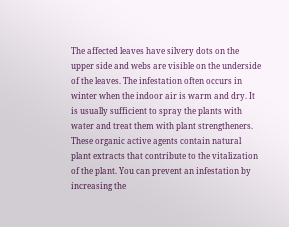The affected leaves have silvery dots on the upper side and webs are visible on the underside of the leaves. The infestation often occurs in winter when the indoor air is warm and dry. It is usually sufficient to spray the plants with water and treat them with plant strengtheners. These organic active agents contain natural plant extracts that contribute to the vitalization of the plant. You can prevent an infestation by increasing the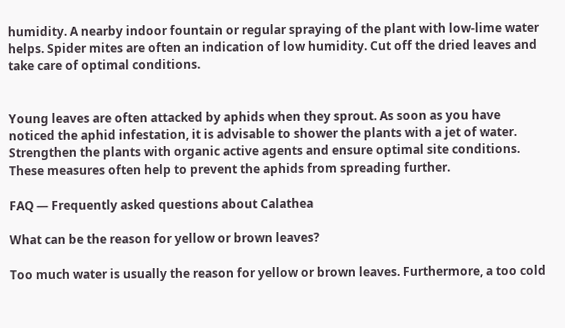humidity. A nearby indoor fountain or regular spraying of the plant with low-lime water helps. Spider mites are often an indication of low humidity. Cut off the dried leaves and take care of optimal conditions.


Young leaves are often attacked by aphids when they sprout. As soon as you have noticed the aphid infestation, it is advisable to shower the plants with a jet of water. Strengthen the plants with organic active agents and ensure optimal site conditions. These measures often help to prevent the aphids from spreading further.

FAQ — Frequently asked questions about Calathea

What can be the reason for yellow or brown leaves?

Too much water is usually the reason for yellow or brown leaves. Furthermore, a too cold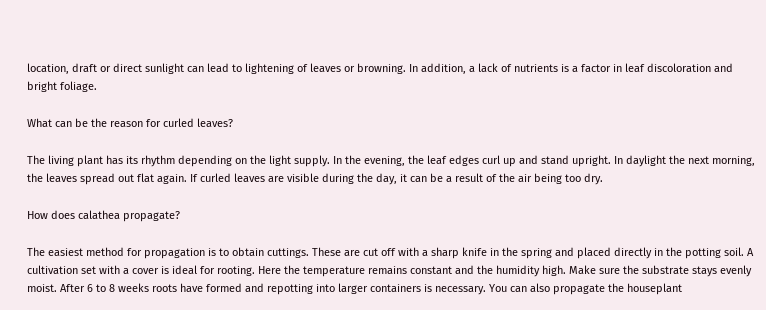location, draft or direct sunlight can lead to lightening of leaves or browning. In addition, a lack of nutrients is a factor in leaf discoloration and bright foliage.

What can be the reason for curled leaves?

The living plant has its rhythm depending on the light supply. In the evening, the leaf edges curl up and stand upright. In daylight the next morning, the leaves spread out flat again. If curled leaves are visible during the day, it can be a result of the air being too dry.

How does calathea propagate?

The easiest method for propagation is to obtain cuttings. These are cut off with a sharp knife in the spring and placed directly in the potting soil. A cultivation set with a cover is ideal for rooting. Here the temperature remains constant and the humidity high. Make sure the substrate stays evenly moist. After 6 to 8 weeks roots have formed and repotting into larger containers is necessary. You can also propagate the houseplant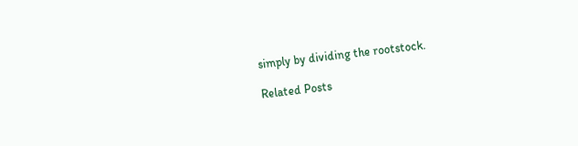simply by dividing the rootstock.

Related Posts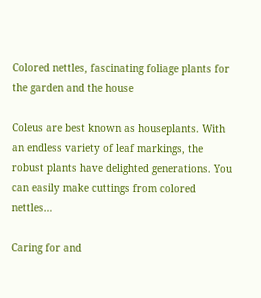Colored nettles, fascinating foliage plants for the garden and the house

Coleus are best known as houseplants. With an endless variety of leaf markings, the robust plants have delighted generations. You can easily make cuttings from colored nettles…

Caring for and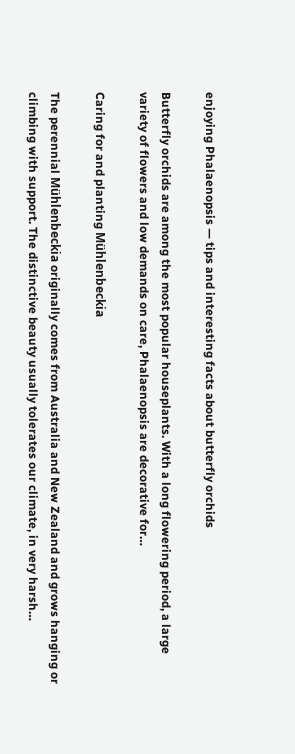enjoying Phalaenopsis — tips and interesting facts about butterfly orchids

Butterfly orchids are among the most popular houseplants. With a long flowering period, a large variety of flowers and low demands on care, Phalaenopsis are decorative for…

Caring for and planting Mühlenbeckia

The perennial Mühlenbeckia originally comes from Australia and New Zealand and grows hanging or climbing with support. The distinctive beauty usually tolerates our climate, in very harsh…